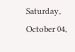Saturday, October 04,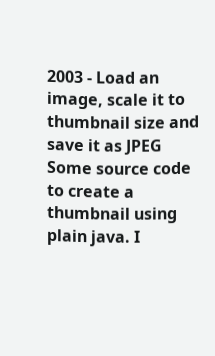2003 - Load an image, scale it to thumbnail size and save it as JPEG Some source code to create a thumbnail using plain java. I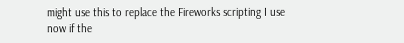might use this to replace the Fireworks scripting I use now if the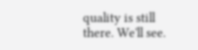quality is still there. We'll see.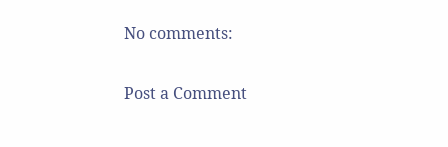No comments:

Post a Comment